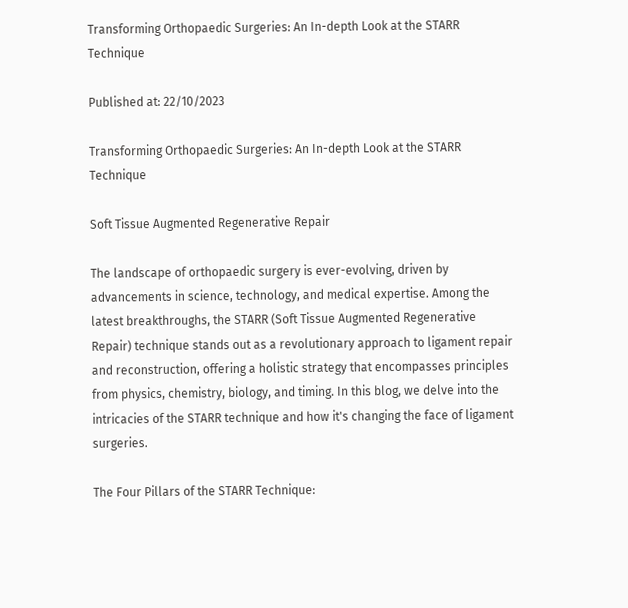Transforming Orthopaedic Surgeries: An In-depth Look at the STARR Technique

Published at: 22/10/2023

Transforming Orthopaedic Surgeries: An In-depth Look at the STARR Technique

Soft Tissue Augmented Regenerative Repair

The landscape of orthopaedic surgery is ever-evolving, driven by advancements in science, technology, and medical expertise. Among the latest breakthroughs, the STARR (Soft Tissue Augmented Regenerative Repair) technique stands out as a revolutionary approach to ligament repair and reconstruction, offering a holistic strategy that encompasses principles from physics, chemistry, biology, and timing. In this blog, we delve into the intricacies of the STARR technique and how it's changing the face of ligament surgeries.

The Four Pillars of the STARR Technique: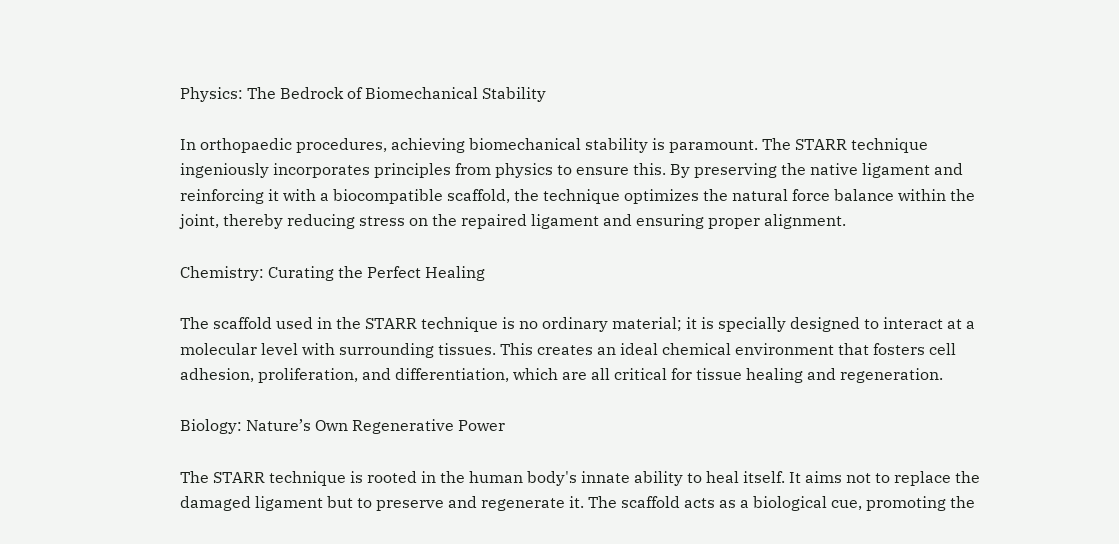Physics: The Bedrock of Biomechanical Stability

In orthopaedic procedures, achieving biomechanical stability is paramount. The STARR technique ingeniously incorporates principles from physics to ensure this. By preserving the native ligament and reinforcing it with a biocompatible scaffold, the technique optimizes the natural force balance within the joint, thereby reducing stress on the repaired ligament and ensuring proper alignment.

Chemistry: Curating the Perfect Healing

The scaffold used in the STARR technique is no ordinary material; it is specially designed to interact at a molecular level with surrounding tissues. This creates an ideal chemical environment that fosters cell adhesion, proliferation, and differentiation, which are all critical for tissue healing and regeneration.

Biology: Nature’s Own Regenerative Power

The STARR technique is rooted in the human body's innate ability to heal itself. It aims not to replace the damaged ligament but to preserve and regenerate it. The scaffold acts as a biological cue, promoting the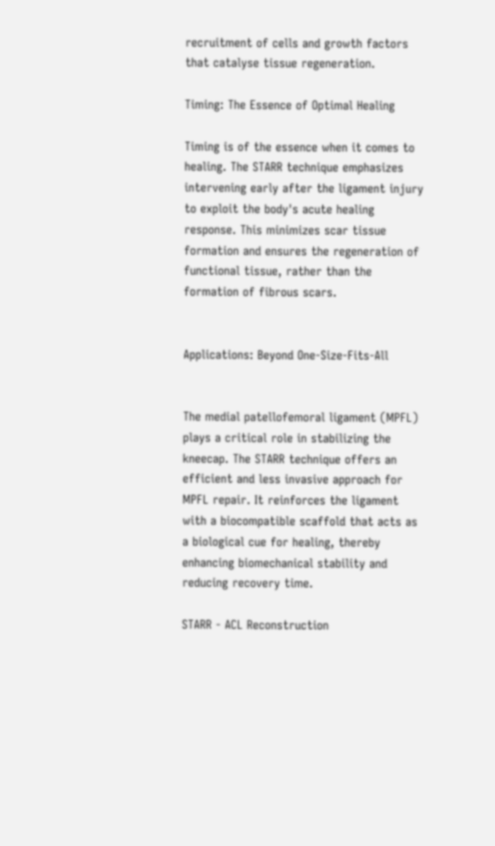recruitment of cells and growth factors that catalyse tissue regeneration.

Timing: The Essence of Optimal Healing

Timing is of the essence when it comes to healing. The STARR technique emphasizes intervening early after the ligament injury to exploit the body's acute healing response. This minimizes scar tissue formation and ensures the regeneration of functional tissue, rather than the formation of fibrous scars.


Applications: Beyond One-Size-Fits-All


The medial patellofemoral ligament (MPFL) plays a critical role in stabilizing the kneecap. The STARR technique offers an efficient and less invasive approach for MPFL repair. It reinforces the ligament with a biocompatible scaffold that acts as a biological cue for healing, thereby enhancing biomechanical stability and reducing recovery time.

STARR - ACL Reconstruction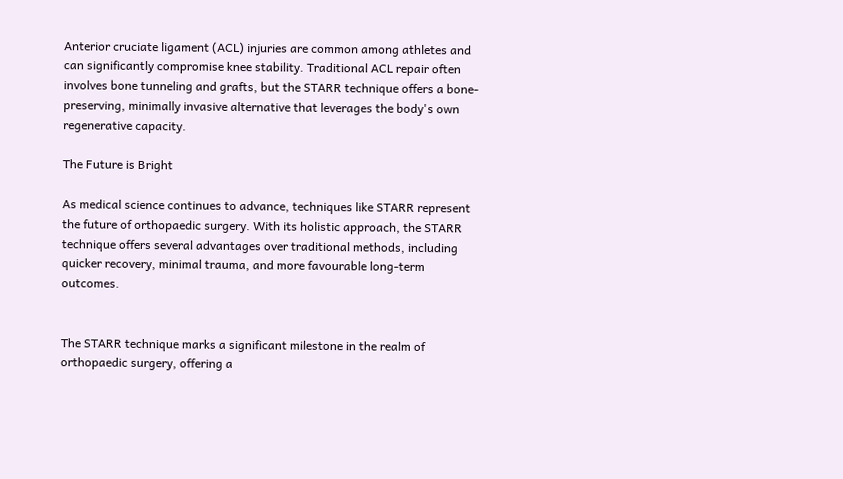Anterior cruciate ligament (ACL) injuries are common among athletes and can significantly compromise knee stability. Traditional ACL repair often involves bone tunneling and grafts, but the STARR technique offers a bone-preserving, minimally invasive alternative that leverages the body's own regenerative capacity.

The Future is Bright

As medical science continues to advance, techniques like STARR represent the future of orthopaedic surgery. With its holistic approach, the STARR technique offers several advantages over traditional methods, including quicker recovery, minimal trauma, and more favourable long-term outcomes.


The STARR technique marks a significant milestone in the realm of orthopaedic surgery, offering a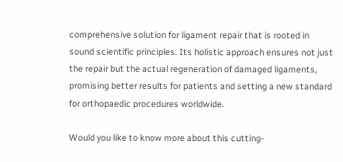comprehensive solution for ligament repair that is rooted in sound scientific principles. Its holistic approach ensures not just the repair but the actual regeneration of damaged ligaments, promising better results for patients and setting a new standard for orthopaedic procedures worldwide.

Would you like to know more about this cutting-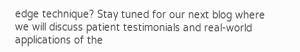edge technique? Stay tuned for our next blog where we will discuss patient testimonials and real-world applications of the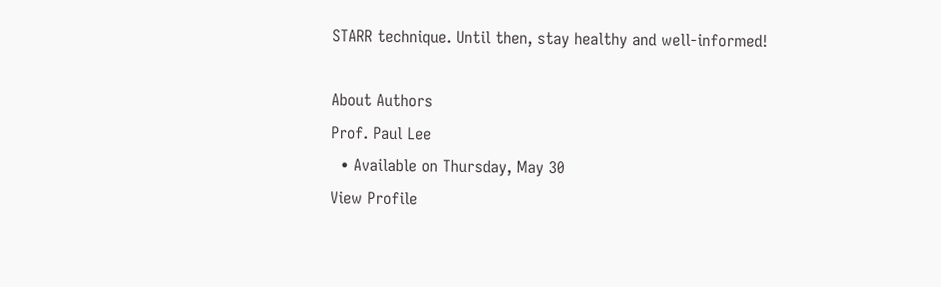STARR technique. Until then, stay healthy and well-informed!

About Authors
Prof. Paul Lee
  • Available on Thursday, May 30
View Profile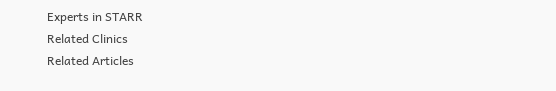Experts in STARR
Related Clinics
Related Articles